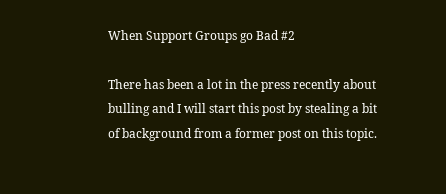When Support Groups go Bad #2

There has been a lot in the press recently about bulling and I will start this post by stealing a bit of background from a former post on this topic.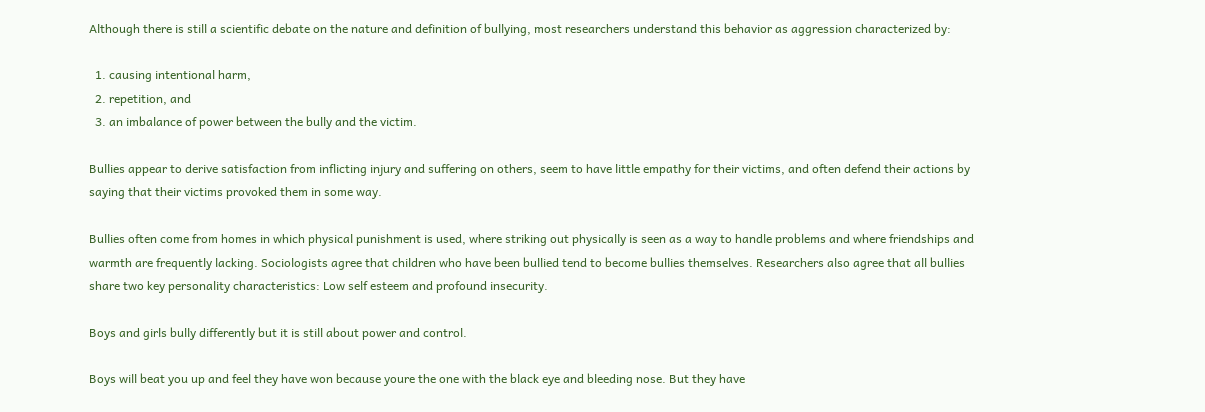Although there is still a scientific debate on the nature and definition of bullying, most researchers understand this behavior as aggression characterized by:

  1. causing intentional harm,
  2. repetition, and
  3. an imbalance of power between the bully and the victim.

Bullies appear to derive satisfaction from inflicting injury and suffering on others, seem to have little empathy for their victims, and often defend their actions by saying that their victims provoked them in some way.

Bullies often come from homes in which physical punishment is used, where striking out physically is seen as a way to handle problems and where friendships and warmth are frequently lacking. Sociologists agree that children who have been bullied tend to become bullies themselves. Researchers also agree that all bullies share two key personality characteristics: Low self esteem and profound insecurity.

Boys and girls bully differently but it is still about power and control.

Boys will beat you up and feel they have won because youre the one with the black eye and bleeding nose. But they have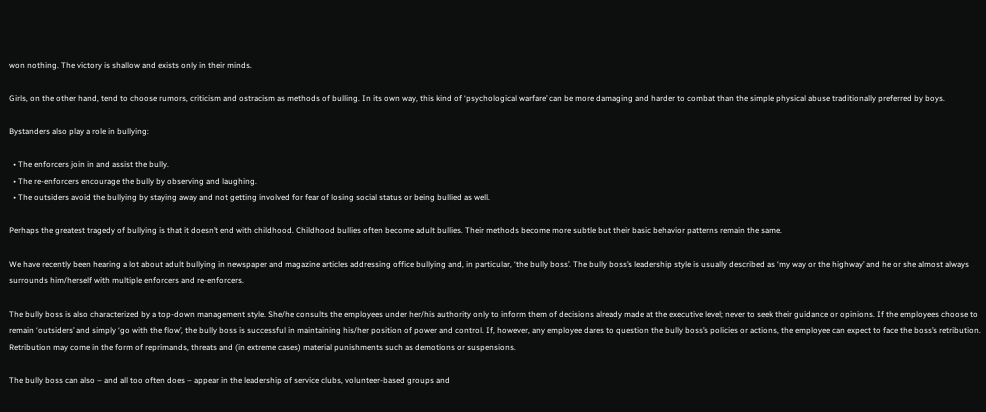won nothing. The victory is shallow and exists only in their minds.

Girls, on the other hand, tend to choose rumors, criticism and ostracism as methods of bulling. In its own way, this kind of ‘psychological warfare’ can be more damaging and harder to combat than the simple physical abuse traditionally preferred by boys.

Bystanders also play a role in bullying:

  • The enforcers join in and assist the bully.
  • The re-enforcers encourage the bully by observing and laughing.
  • The outsiders avoid the bullying by staying away and not getting involved for fear of losing social status or being bullied as well.

Perhaps the greatest tragedy of bullying is that it doesn’t end with childhood. Childhood bullies often become adult bullies. Their methods become more subtle but their basic behavior patterns remain the same.

We have recently been hearing a lot about adult bullying in newspaper and magazine articles addressing office bullying and, in particular, ‘the bully boss’. The bully boss’s leadership style is usually described as ‘my way or the highway’ and he or she almost always surrounds him/herself with multiple enforcers and re-enforcers.

The bully boss is also characterized by a top-down management style. She/he consults the employees under her/his authority only to inform them of decisions already made at the executive level; never to seek their guidance or opinions. If the employees choose to remain ‘outsiders’ and simply ‘go with the flow’, the bully boss is successful in maintaining his/her position of power and control. If, however, any employee dares to question the bully boss’s policies or actions, the employee can expect to face the boss’s retribution. Retribution may come in the form of reprimands, threats and (in extreme cases) material punishments such as demotions or suspensions.

The bully boss can also – and all too often does – appear in the leadership of service clubs, volunteer-based groups and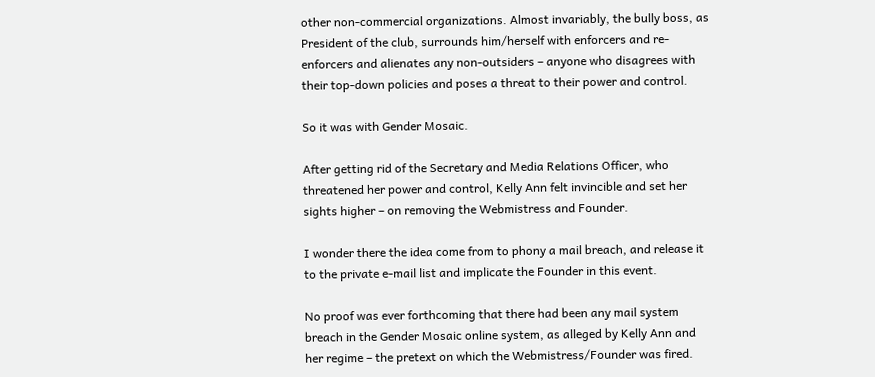other non-commercial organizations. Almost invariably, the bully boss, as President of the club, surrounds him/herself with enforcers and re-enforcers and alienates any non-outsiders – anyone who disagrees with their top-down policies and poses a threat to their power and control.

So it was with Gender Mosaic.

After getting rid of the Secretary and Media Relations Officer, who threatened her power and control, Kelly Ann felt invincible and set her sights higher – on removing the Webmistress and Founder.

I wonder there the idea come from to phony a mail breach, and release it to the private e-mail list and implicate the Founder in this event.

No proof was ever forthcoming that there had been any mail system breach in the Gender Mosaic online system, as alleged by Kelly Ann and her regime – the pretext on which the Webmistress/Founder was fired.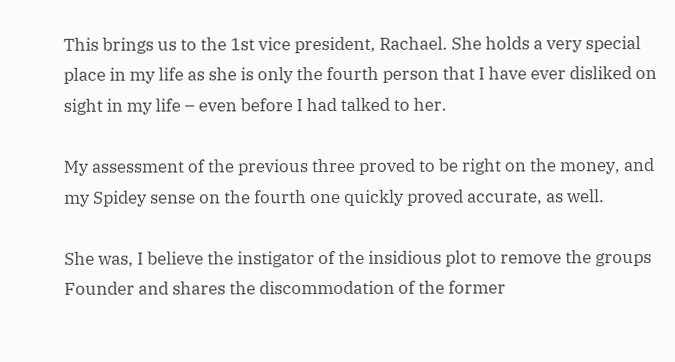This brings us to the 1st vice president, Rachael. She holds a very special place in my life as she is only the fourth person that I have ever disliked on sight in my life – even before I had talked to her.

My assessment of the previous three proved to be right on the money, and my Spidey sense on the fourth one quickly proved accurate, as well.

She was, I believe the instigator of the insidious plot to remove the groups Founder and shares the discommodation of the former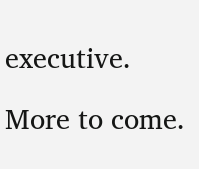executive.

More to come.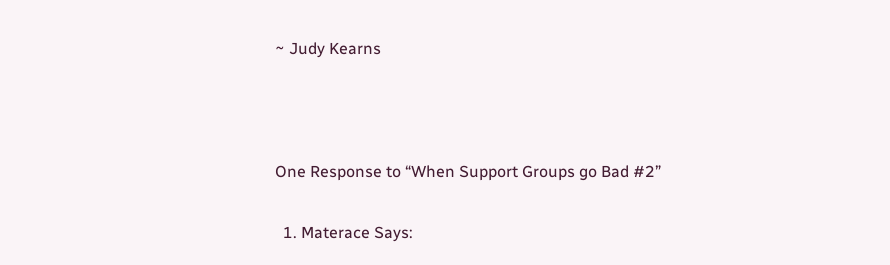~ Judy Kearns



One Response to “When Support Groups go Bad #2”

  1. Materace Says: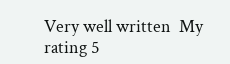Very well written  My rating 5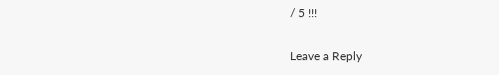/ 5 !!!

Leave a Reply